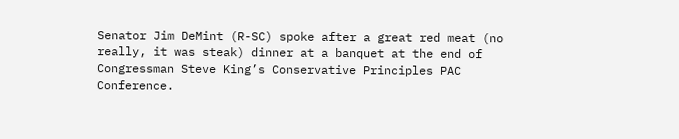Senator Jim DeMint (R-SC) spoke after a great red meat (no really, it was steak) dinner at a banquet at the end of Congressman Steve King’s Conservative Principles PAC Conference.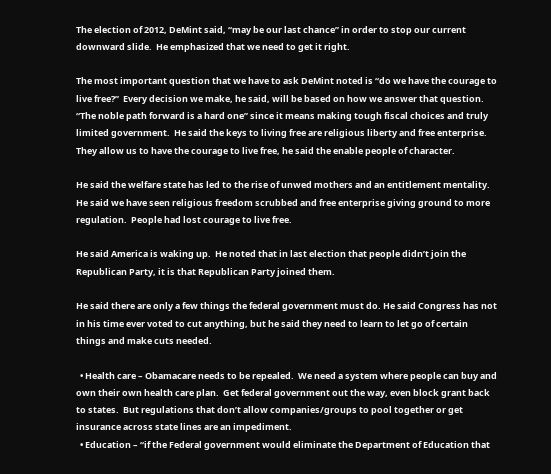The election of 2012, DeMint said, “may be our last chance” in order to stop our current downward slide.  He emphasized that we need to get it right.

The most important question that we have to ask DeMint noted is “do we have the courage to live free?”  Every decision we make, he said, will be based on how we answer that question.  “The noble path forward is a hard one” since it means making tough fiscal choices and truly limited government.  He said the keys to living free are religious liberty and free enterprise.  They allow us to have the courage to live free, he said the enable people of character.

He said the welfare state has led to the rise of unwed mothers and an entitlement mentality.  He said we have seen religious freedom scrubbed and free enterprise giving ground to more regulation.  People had lost courage to live free.

He said America is waking up.  He noted that in last election that people didn’t join the Republican Party, it is that Republican Party joined them.

He said there are only a few things the federal government must do. He said Congress has not in his time ever voted to cut anything, but he said they need to learn to let go of certain things and make cuts needed.

  • Health care – Obamacare needs to be repealed.  We need a system where people can buy and own their own health care plan.  Get federal government out the way, even block grant back to states.  But regulations that don’t allow companies/groups to pool together or get insurance across state lines are an impediment.
  • Education – “if the Federal government would eliminate the Department of Education that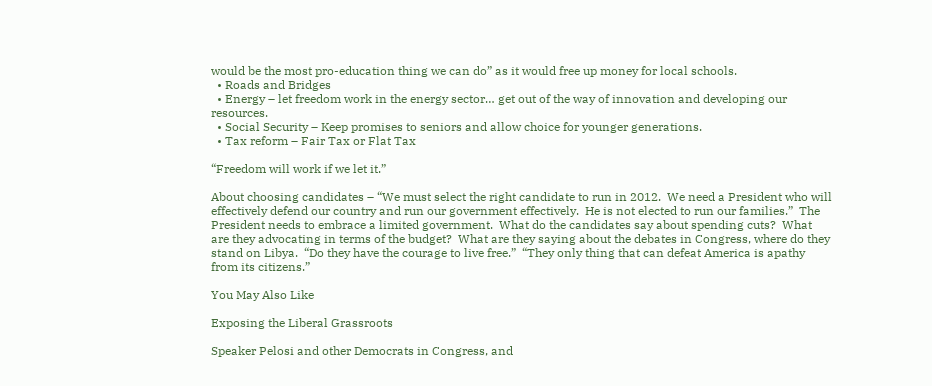would be the most pro-education thing we can do” as it would free up money for local schools.
  • Roads and Bridges
  • Energy – let freedom work in the energy sector… get out of the way of innovation and developing our resources.
  • Social Security – Keep promises to seniors and allow choice for younger generations.
  • Tax reform – Fair Tax or Flat Tax

“Freedom will work if we let it.”

About choosing candidates – “We must select the right candidate to run in 2012.  We need a President who will effectively defend our country and run our government effectively.  He is not elected to run our families.”  The President needs to embrace a limited government.  What do the candidates say about spending cuts?  What are they advocating in terms of the budget?  What are they saying about the debates in Congress, where do they stand on Libya.  “Do they have the courage to live free.”  “They only thing that can defeat America is apathy from its citizens.”

You May Also Like

Exposing the Liberal Grassroots

Speaker Pelosi and other Democrats in Congress, and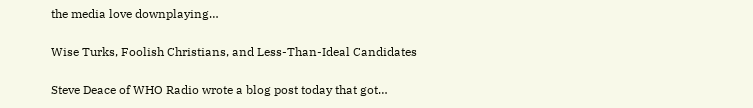the media love downplaying…

Wise Turks, Foolish Christians, and Less-Than-Ideal Candidates

Steve Deace of WHO Radio wrote a blog post today that got…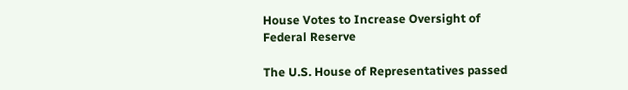House Votes to Increase Oversight of Federal Reserve

The U.S. House of Representatives passed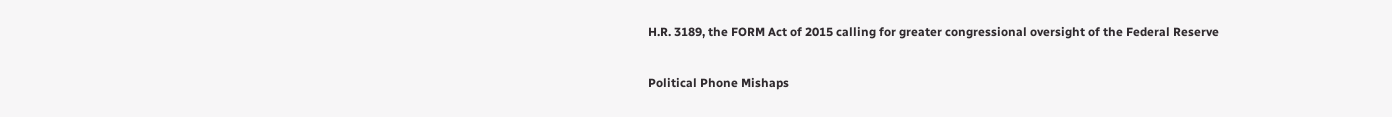H.R. 3189, the FORM Act of 2015 calling for greater congressional oversight of the Federal Reserve

Political Phone Mishaps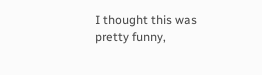I thought this was pretty funny,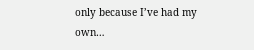only because I’ve had my own…